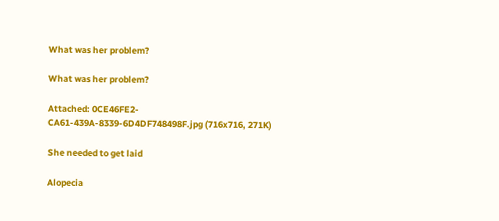What was her problem?

What was her problem?

Attached: 0CE46FE2-CA61-439A-8339-6D4DF748498F.jpg (716x716, 271K)

She needed to get laid

Alopecia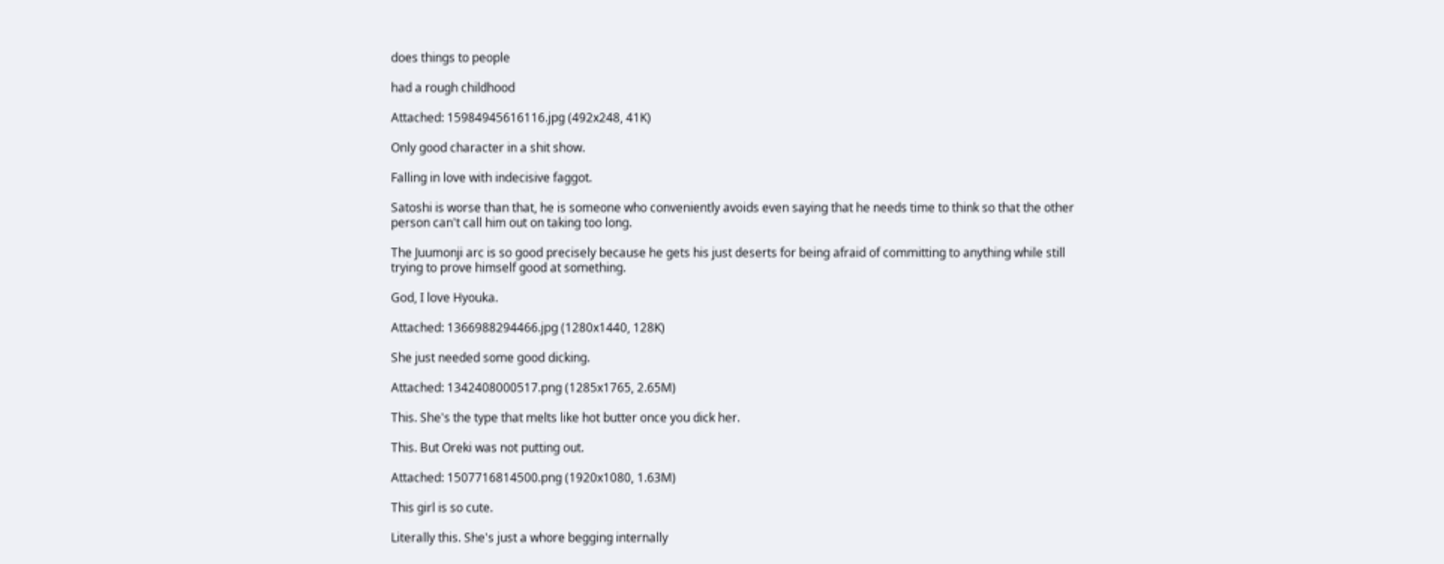does things to people

had a rough childhood

Attached: 15984945616116.jpg (492x248, 41K)

Only good character in a shit show.

Falling in love with indecisive faggot.

Satoshi is worse than that, he is someone who conveniently avoids even saying that he needs time to think so that the other person can't call him out on taking too long.

The Juumonji arc is so good precisely because he gets his just deserts for being afraid of committing to anything while still trying to prove himself good at something.

God, I love Hyouka.

Attached: 1366988294466.jpg (1280x1440, 128K)

She just needed some good dicking.

Attached: 1342408000517.png (1285x1765, 2.65M)

This. She's the type that melts like hot butter once you dick her.

This. But Oreki was not putting out.

Attached: 1507716814500.png (1920x1080, 1.63M)

This girl is so cute.

Literally this. She's just a whore begging internally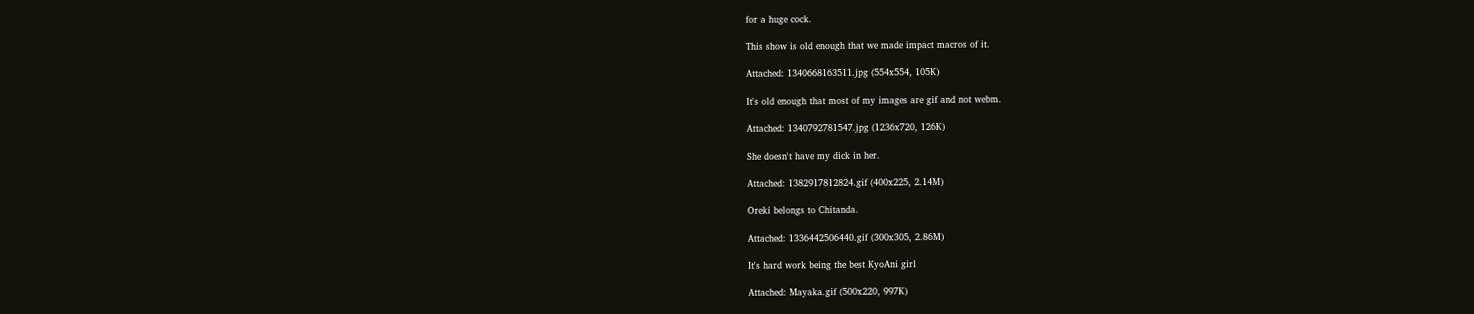for a huge cock.

This show is old enough that we made impact macros of it.

Attached: 1340668163511.jpg (554x554, 105K)

It's old enough that most of my images are gif and not webm.

Attached: 1340792781547.jpg (1236x720, 126K)

She doesn't have my dick in her.

Attached: 1382917812824.gif (400x225, 2.14M)

Oreki belongs to Chitanda.

Attached: 1336442506440.gif (300x305, 2.86M)

It's hard work being the best KyoAni girl

Attached: Mayaka.gif (500x220, 997K)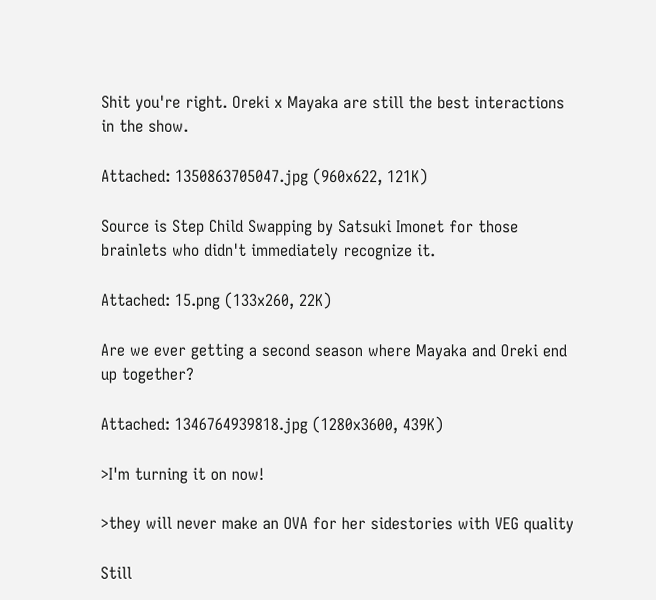Shit you're right. Oreki x Mayaka are still the best interactions in the show.

Attached: 1350863705047.jpg (960x622, 121K)

Source is Step Child Swapping by Satsuki Imonet for those brainlets who didn't immediately recognize it.

Attached: 15.png (133x260, 22K)

Are we ever getting a second season where Mayaka and Oreki end up together?

Attached: 1346764939818.jpg (1280x3600, 439K)

>I'm turning it on now!

>they will never make an OVA for her sidestories with VEG quality

Still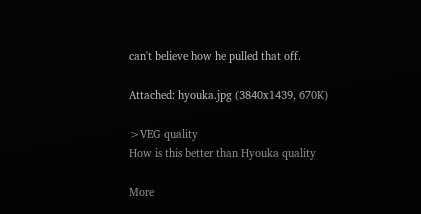can't believe how he pulled that off.

Attached: hyouka.jpg (3840x1439, 670K)

>VEG quality
How is this better than Hyouka quality

More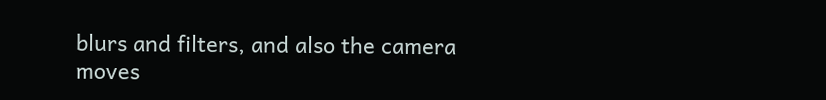blurs and filters, and also the camera moves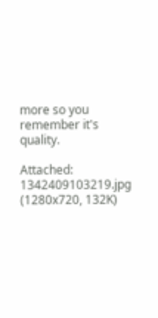more so you remember it's quality.

Attached: 1342409103219.jpg (1280x720, 132K)